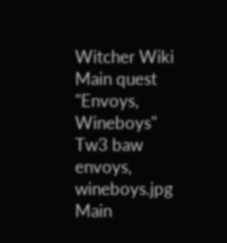Witcher Wiki
Main quest
"Envoys, Wineboys"
Tw3 baw envoys, wineboys.jpg
Main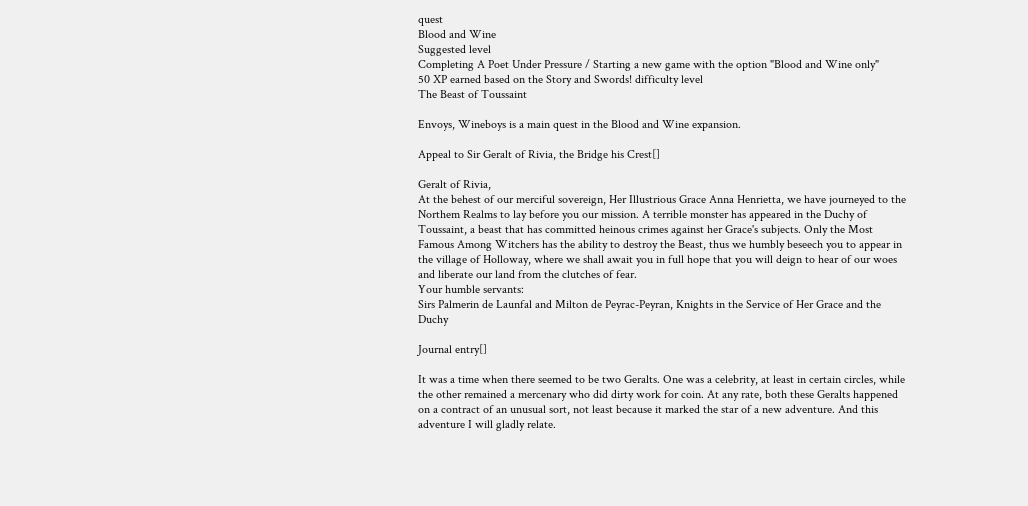quest
Blood and Wine
Suggested level
Completing A Poet Under Pressure / Starting a new game with the option "Blood and Wine only"
50 XP earned based on the Story and Swords! difficulty level
The Beast of Toussaint

Envoys, Wineboys is a main quest in the Blood and Wine expansion.

Appeal to Sir Geralt of Rivia, the Bridge his Crest[]

Geralt of Rivia,
At the behest of our merciful sovereign, Her Illustrious Grace Anna Henrietta, we have journeyed to the Northem Realms to lay before you our mission. A terrible monster has appeared in the Duchy of Toussaint, a beast that has committed heinous crimes against her Grace's subjects. Only the Most Famous Among Witchers has the ability to destroy the Beast, thus we humbly beseech you to appear in the village of Holloway, where we shall await you in full hope that you will deign to hear of our woes and liberate our land from the clutches of fear.
Your humble servants:
Sirs Palmerin de Launfal and Milton de Peyrac-Peyran, Knights in the Service of Her Grace and the Duchy

Journal entry[]

It was a time when there seemed to be two Geralts. One was a celebrity, at least in certain circles, while the other remained a mercenary who did dirty work for coin. At any rate, both these Geralts happened on a contract of an unusual sort, not least because it marked the star of a new adventure. And this adventure I will gladly relate.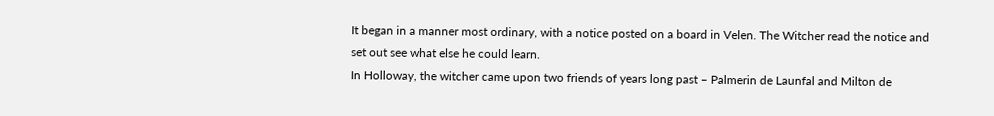It began in a manner most ordinary, with a notice posted on a board in Velen. The Witcher read the notice and set out see what else he could learn.
In Holloway, the witcher came upon two friends of years long past – Palmerin de Launfal and Milton de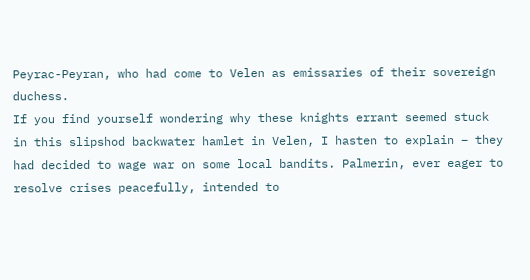Peyrac-Peyran, who had come to Velen as emissaries of their sovereign duchess.
If you find yourself wondering why these knights errant seemed stuck in this slipshod backwater hamlet in Velen, I hasten to explain – they had decided to wage war on some local bandits. Palmerin, ever eager to resolve crises peacefully, intended to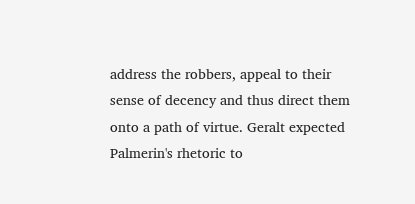address the robbers, appeal to their sense of decency and thus direct them onto a path of virtue. Geralt expected Palmerin's rhetoric to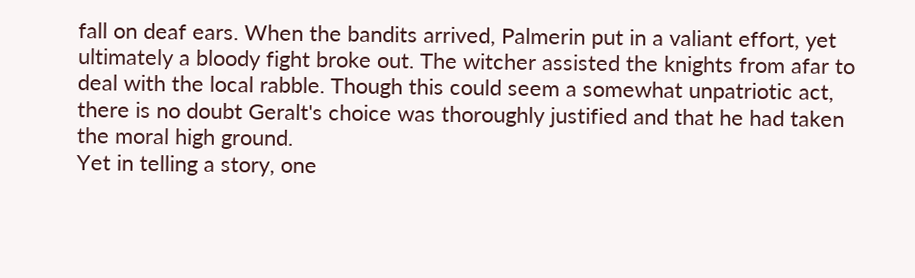fall on deaf ears. When the bandits arrived, Palmerin put in a valiant effort, yet ultimately a bloody fight broke out. The witcher assisted the knights from afar to deal with the local rabble. Though this could seem a somewhat unpatriotic act, there is no doubt Geralt's choice was thoroughly justified and that he had taken the moral high ground.
Yet in telling a story, one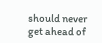should never get ahead of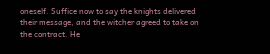oneself. Suffice now to say the knights delivered their message, and the witcher agreed to take on the contract. He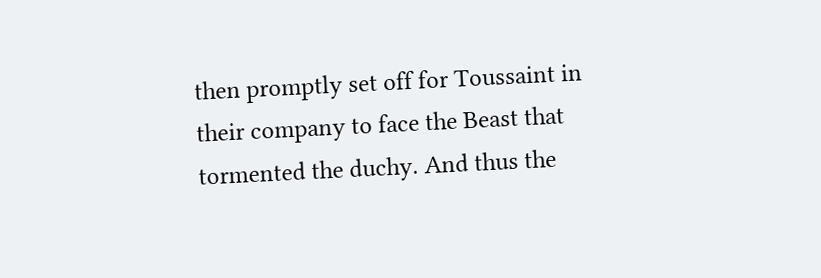then promptly set off for Toussaint in their company to face the Beast that tormented the duchy. And thus the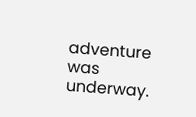adventure was underway.